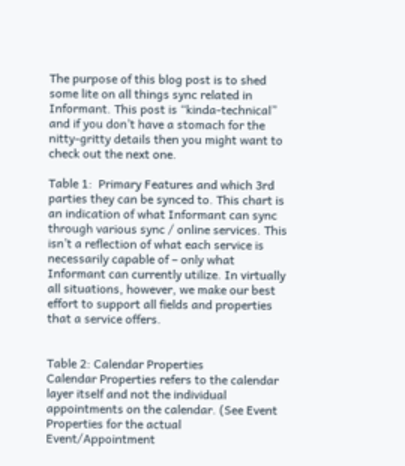The purpose of this blog post is to shed some lite on all things sync related in Informant. This post is “kinda-technical” and if you don’t have a stomach for the nitty-gritty details then you might want to check out the next one.

Table 1:  Primary Features and which 3rd parties they can be synced to. This chart is an indication of what Informant can sync through various sync / online services. This isn’t a reflection of what each service is necessarily capable of – only what Informant can currently utilize. In virtually all situations, however, we make our best effort to support all fields and properties that a service offers.


Table 2: Calendar Properties
Calendar Properties refers to the calendar layer itself and not the individual appointments on the calendar. (See Event Properties for the actual Event/Appointment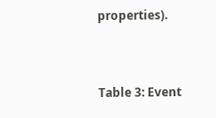properties).


Table 3: Event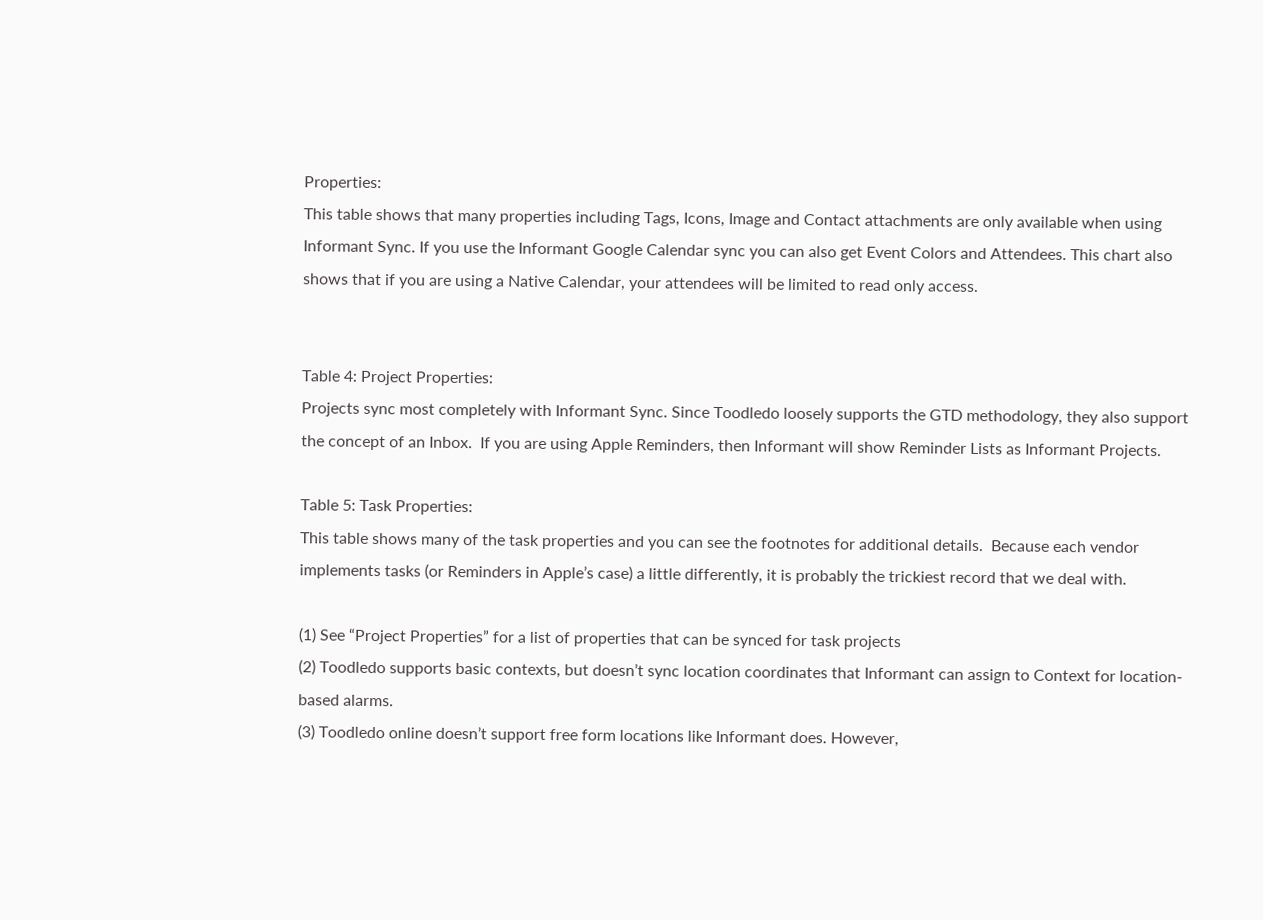Properties:
This table shows that many properties including Tags, Icons, Image and Contact attachments are only available when using Informant Sync. If you use the Informant Google Calendar sync you can also get Event Colors and Attendees. This chart also shows that if you are using a Native Calendar, your attendees will be limited to read only access.


Table 4: Project Properties:
Projects sync most completely with Informant Sync. Since Toodledo loosely supports the GTD methodology, they also support the concept of an Inbox.  If you are using Apple Reminders, then Informant will show Reminder Lists as Informant Projects.

Table 5: Task Properties:
This table shows many of the task properties and you can see the footnotes for additional details.  Because each vendor implements tasks (or Reminders in Apple’s case) a little differently, it is probably the trickiest record that we deal with.

(1) See “Project Properties” for a list of properties that can be synced for task projects
(2) Toodledo supports basic contexts, but doesn’t sync location coordinates that Informant can assign to Context for location-based alarms.
(3) Toodledo online doesn’t support free form locations like Informant does. However,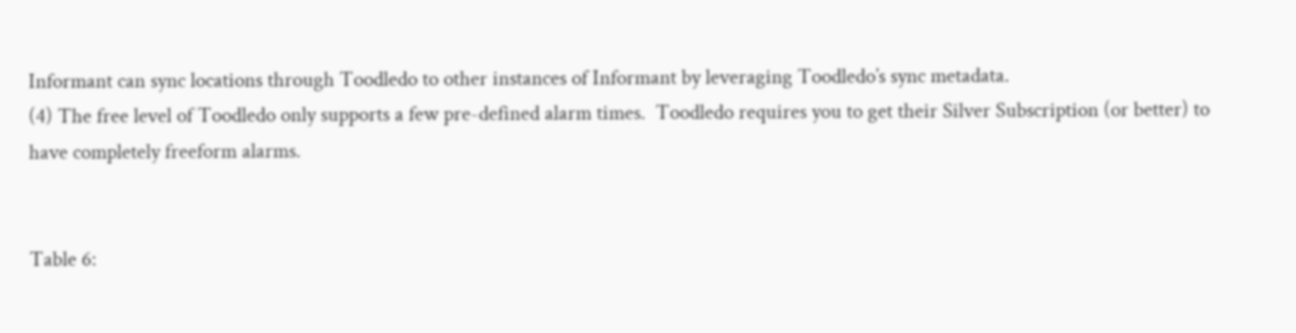Informant can sync locations through Toodledo to other instances of Informant by leveraging Toodledo’s sync metadata.
(4) The free level of Toodledo only supports a few pre-defined alarm times.  Toodledo requires you to get their Silver Subscription (or better) to have completely freeform alarms.


Table 6: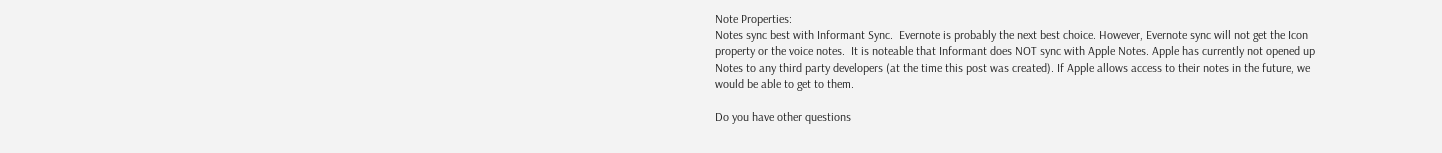Note Properties:
Notes sync best with Informant Sync.  Evernote is probably the next best choice. However, Evernote sync will not get the Icon property or the voice notes.  It is noteable that Informant does NOT sync with Apple Notes. Apple has currently not opened up Notes to any third party developers (at the time this post was created). If Apple allows access to their notes in the future, we would be able to get to them.

Do you have other questions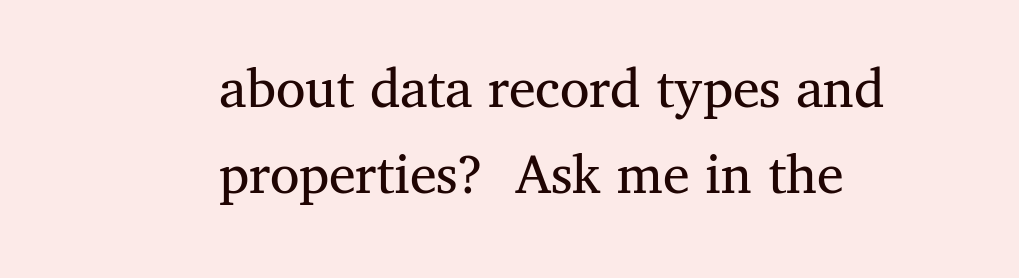about data record types and properties?  Ask me in the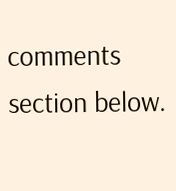comments section below.